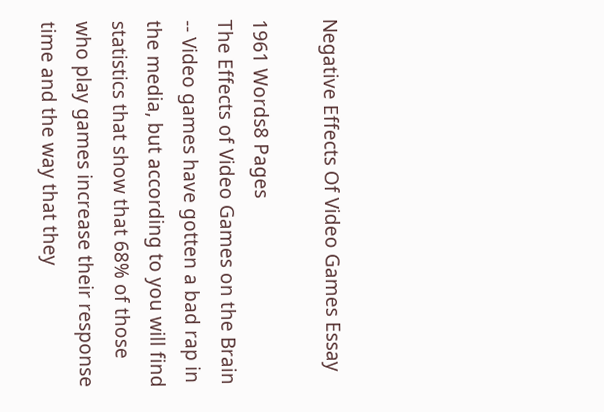Negative Effects Of Video Games Essay

1961 Words8 Pages
The Effects of Video Games on the Brain -- Video games have gotten a bad rap in the media, but according to you will find statistics that show that 68% of those who play games increase their response time and the way that they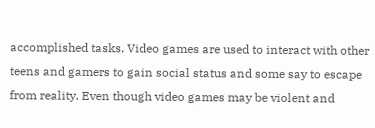accomplished tasks. Video games are used to interact with other teens and gamers to gain social status and some say to escape from reality. Even though video games may be violent and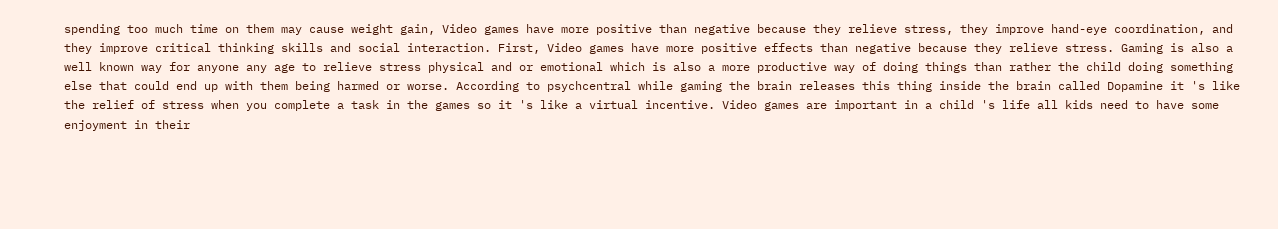spending too much time on them may cause weight gain, Video games have more positive than negative because they relieve stress, they improve hand-eye coordination, and they improve critical thinking skills and social interaction. First, Video games have more positive effects than negative because they relieve stress. Gaming is also a well known way for anyone any age to relieve stress physical and or emotional which is also a more productive way of doing things than rather the child doing something else that could end up with them being harmed or worse. According to psychcentral while gaming the brain releases this thing inside the brain called Dopamine it 's like the relief of stress when you complete a task in the games so it 's like a virtual incentive. Video games are important in a child 's life all kids need to have some enjoyment in their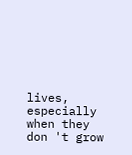lives, especially when they don 't grow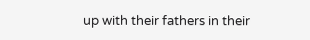up with their fathers in their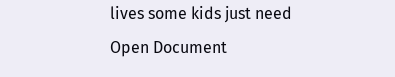lives some kids just need
Open Document